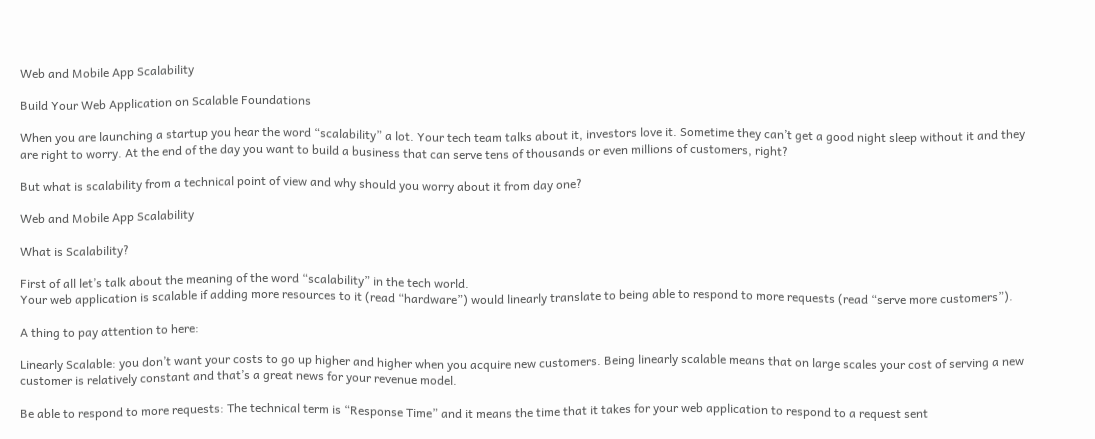Web and Mobile App Scalability

Build Your Web Application on Scalable Foundations

When you are launching a startup you hear the word “scalability” a lot. Your tech team talks about it, investors love it. Sometime they can’t get a good night sleep without it and they are right to worry. At the end of the day you want to build a business that can serve tens of thousands or even millions of customers, right?

But what is scalability from a technical point of view and why should you worry about it from day one?

Web and Mobile App Scalability

What is Scalability?

First of all let’s talk about the meaning of the word “scalability” in the tech world.
Your web application is scalable if adding more resources to it (read “hardware”) would linearly translate to being able to respond to more requests (read “serve more customers”).

A thing to pay attention to here:

Linearly Scalable: you don’t want your costs to go up higher and higher when you acquire new customers. Being linearly scalable means that on large scales your cost of serving a new customer is relatively constant and that’s a great news for your revenue model.

Be able to respond to more requests: The technical term is “Response Time” and it means the time that it takes for your web application to respond to a request sent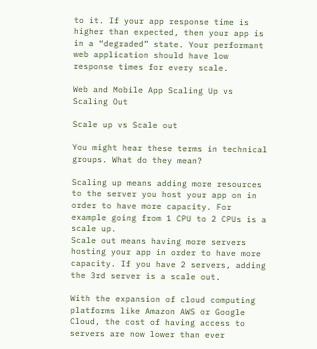to it. If your app response time is higher than expected, then your app is in a “degraded” state. Your performant web application should have low response times for every scale.

Web and Mobile App Scaling Up vs Scaling Out

Scale up vs Scale out

You might hear these terms in technical groups. What do they mean?

Scaling up means adding more resources to the server you host your app on in order to have more capacity. For example going from 1 CPU to 2 CPUs is a scale up.
Scale out means having more servers hosting your app in order to have more capacity. If you have 2 servers, adding the 3rd server is a scale out.

With the expansion of cloud computing platforms like Amazon AWS or Google Cloud, the cost of having access to servers are now lower than ever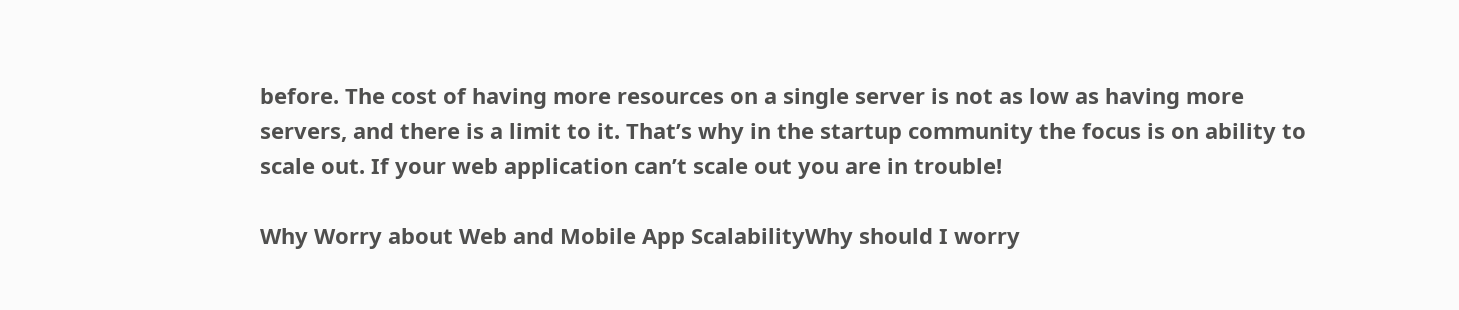before. The cost of having more resources on a single server is not as low as having more servers, and there is a limit to it. That’s why in the startup community the focus is on ability to scale out. If your web application can’t scale out you are in trouble!

Why Worry about Web and Mobile App ScalabilityWhy should I worry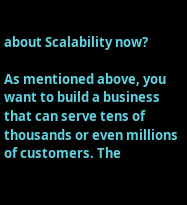about Scalability now?

As mentioned above, you want to build a business that can serve tens of thousands or even millions of customers. The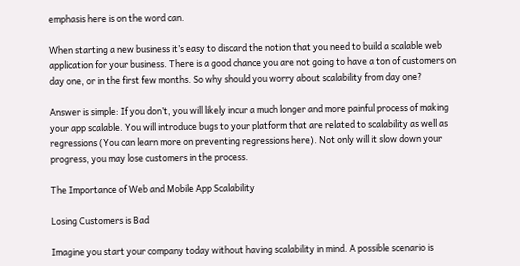emphasis here is on the word can.

When starting a new business it’s easy to discard the notion that you need to build a scalable web application for your business. There is a good chance you are not going to have a ton of customers on day one, or in the first few months. So why should you worry about scalability from day one?

Answer is simple: If you don’t, you will likely incur a much longer and more painful process of making your app scalable. You will introduce bugs to your platform that are related to scalability as well as regressions (You can learn more on preventing regressions here). Not only will it slow down your progress, you may lose customers in the process.

The Importance of Web and Mobile App Scalability

Losing Customers is Bad

Imagine you start your company today without having scalability in mind. A possible scenario is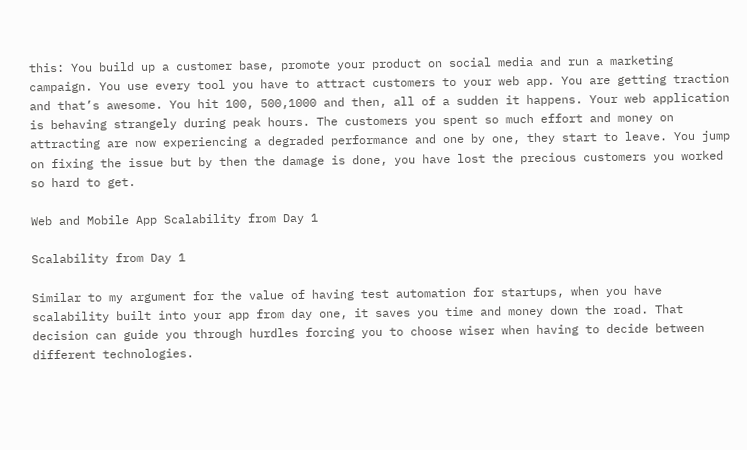this: You build up a customer base, promote your product on social media and run a marketing campaign. You use every tool you have to attract customers to your web app. You are getting traction and that’s awesome. You hit 100, 500,1000 and then, all of a sudden it happens. Your web application is behaving strangely during peak hours. The customers you spent so much effort and money on attracting are now experiencing a degraded performance and one by one, they start to leave. You jump on fixing the issue but by then the damage is done, you have lost the precious customers you worked so hard to get.

Web and Mobile App Scalability from Day 1

Scalability from Day 1

Similar to my argument for the value of having test automation for startups, when you have scalability built into your app from day one, it saves you time and money down the road. That decision can guide you through hurdles forcing you to choose wiser when having to decide between different technologies.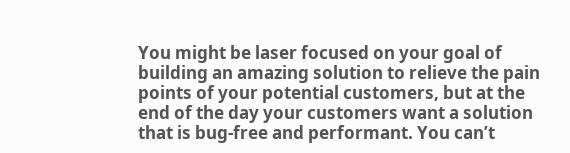You might be laser focused on your goal of building an amazing solution to relieve the pain points of your potential customers, but at the end of the day your customers want a solution that is bug-free and performant. You can’t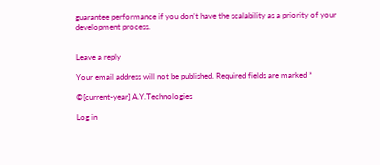guarantee performance if you don’t have the scalability as a priority of your development process.


Leave a reply

Your email address will not be published. Required fields are marked *

©[current-year] A.Y.Technologies

Log in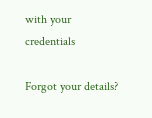with your credentials

Forgot your details?